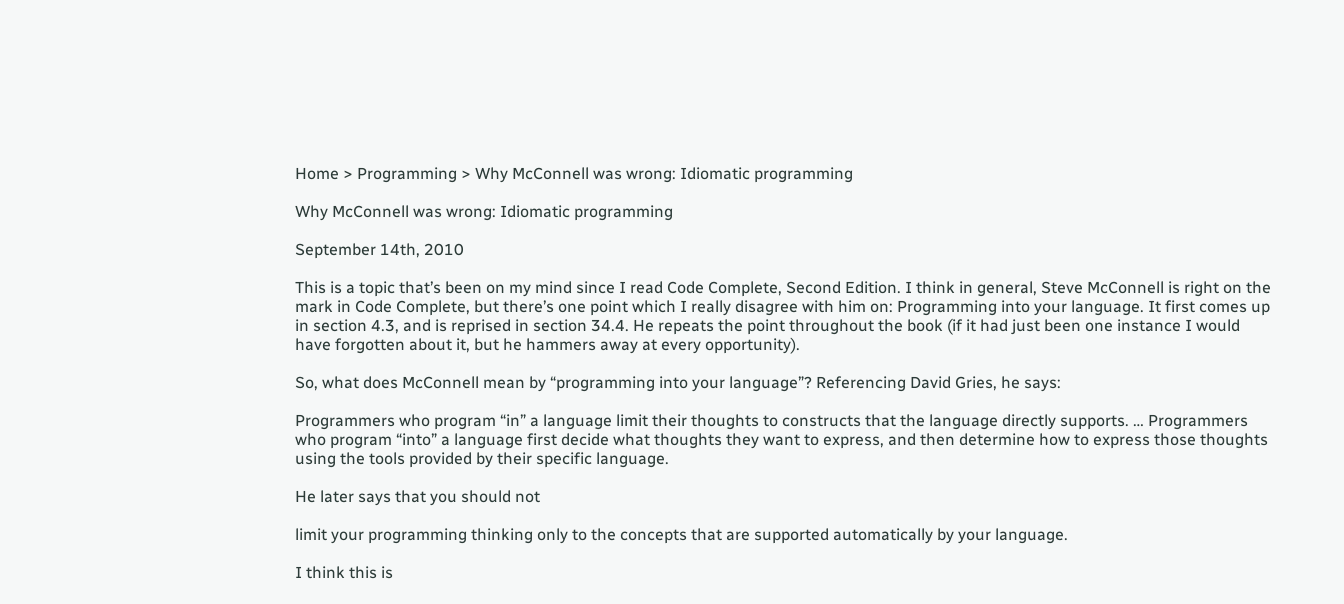Home > Programming > Why McConnell was wrong: Idiomatic programming

Why McConnell was wrong: Idiomatic programming

September 14th, 2010

This is a topic that’s been on my mind since I read Code Complete, Second Edition. I think in general, Steve McConnell is right on the mark in Code Complete, but there’s one point which I really disagree with him on: Programming into your language. It first comes up in section 4.3, and is reprised in section 34.4. He repeats the point throughout the book (if it had just been one instance I would have forgotten about it, but he hammers away at every opportunity).

So, what does McConnell mean by “programming into your language”? Referencing David Gries, he says:

Programmers who program “in” a language limit their thoughts to constructs that the language directly supports. … Programmers who program “into” a language first decide what thoughts they want to express, and then determine how to express those thoughts using the tools provided by their specific language.

He later says that you should not

limit your programming thinking only to the concepts that are supported automatically by your language.

I think this is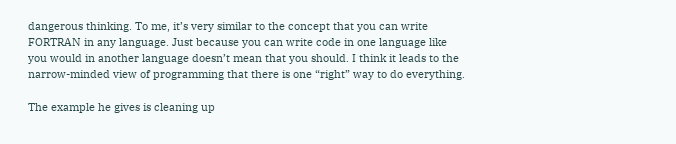dangerous thinking. To me, it’s very similar to the concept that you can write FORTRAN in any language. Just because you can write code in one language like you would in another language doesn’t mean that you should. I think it leads to the narrow-minded view of programming that there is one “right” way to do everything.

The example he gives is cleaning up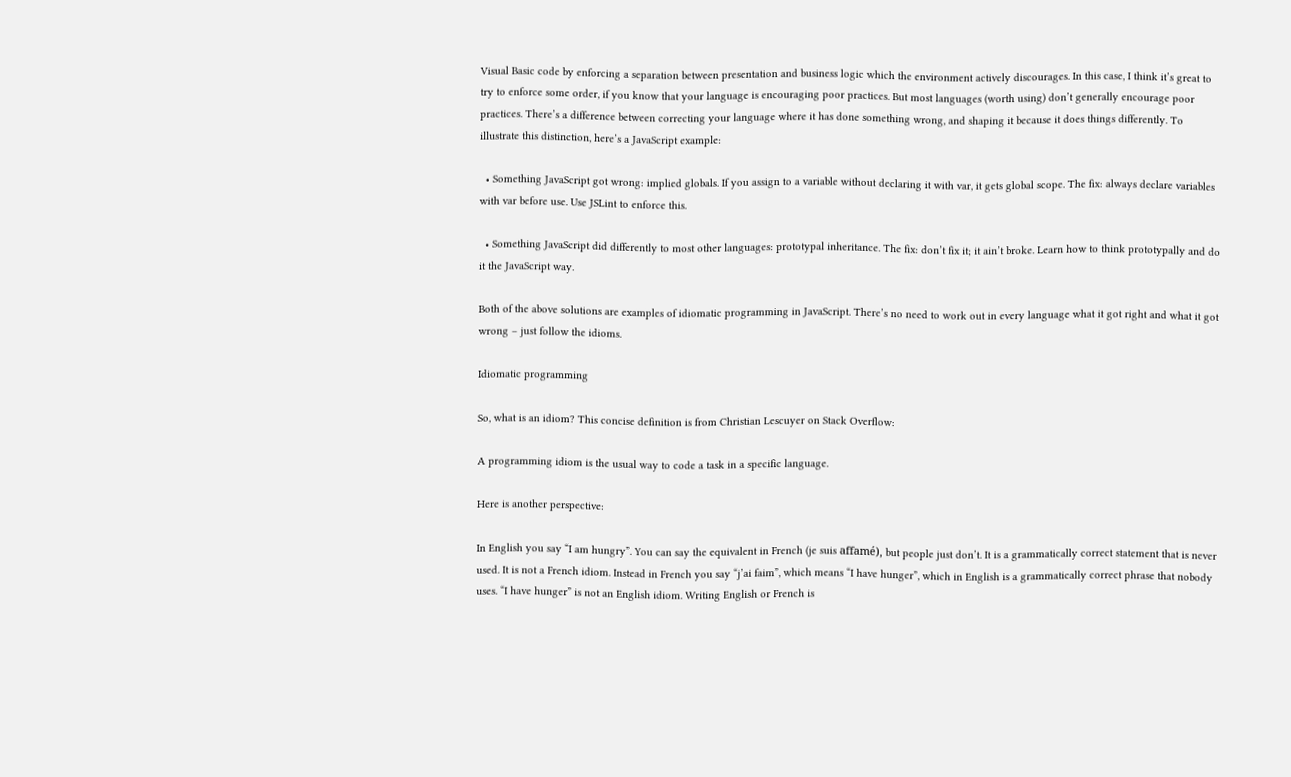Visual Basic code by enforcing a separation between presentation and business logic which the environment actively discourages. In this case, I think it’s great to try to enforce some order, if you know that your language is encouraging poor practices. But most languages (worth using) don’t generally encourage poor practices. There’s a difference between correcting your language where it has done something wrong, and shaping it because it does things differently. To illustrate this distinction, here’s a JavaScript example:

  • Something JavaScript got wrong: implied globals. If you assign to a variable without declaring it with var, it gets global scope. The fix: always declare variables with var before use. Use JSLint to enforce this.

  • Something JavaScript did differently to most other languages: prototypal inheritance. The fix: don’t fix it; it ain’t broke. Learn how to think prototypally and do it the JavaScript way.

Both of the above solutions are examples of idiomatic programming in JavaScript. There’s no need to work out in every language what it got right and what it got wrong – just follow the idioms.

Idiomatic programming

So, what is an idiom? This concise definition is from Christian Lescuyer on Stack Overflow:

A programming idiom is the usual way to code a task in a specific language.

Here is another perspective:

In English you say “I am hungry”. You can say the equivalent in French (je suis affamé), but people just don’t. It is a grammatically correct statement that is never used. It is not a French idiom. Instead in French you say “j’ai faim”, which means “I have hunger”, which in English is a grammatically correct phrase that nobody uses. “I have hunger” is not an English idiom. Writing English or French is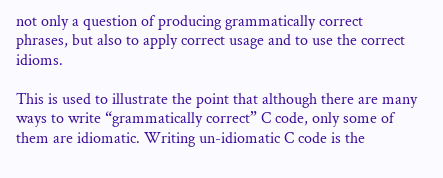not only a question of producing grammatically correct phrases, but also to apply correct usage and to use the correct idioms.

This is used to illustrate the point that although there are many ways to write “grammatically correct” C code, only some of them are idiomatic. Writing un-idiomatic C code is the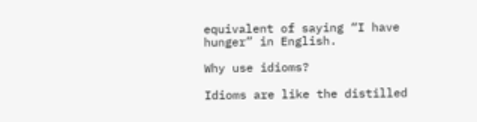equivalent of saying “I have hunger” in English.

Why use idioms?

Idioms are like the distilled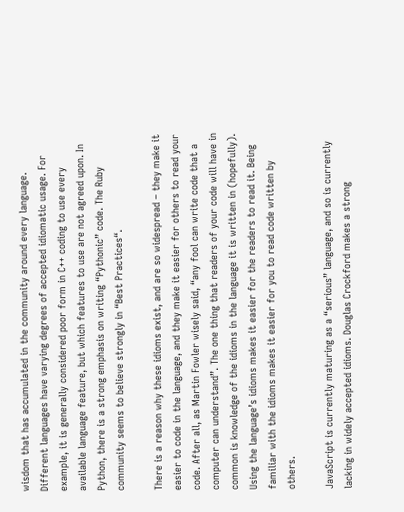wisdom that has accumulated in the community around every language. Different languages have varying degrees of accepted idiomatic usage. For example, it is generally considered poor form in C++ coding to use every available language feature, but which features to use are not agreed upon. In Python, there is a strong emphasis on writing “Pythonic” code. The Ruby community seems to believe strongly in “Best Practices“.

There is a reason why these idioms exist, and are so widespread – they make it easier to code in the language, and they make it easier for others to read your code. After all, as Martin Fowler wisely said, “any fool can write code that a computer can understand”. The one thing that readers of your code will have in common is knowledge of the idioms in the language it is written in (hopefully). Using the language’s idioms makes it easier for the readers to read it. Being familiar with the idioms makes it easier for you to read code written by others.

JavaScript is currently maturing as a “serious” language, and so is currently lacking in widely accepted idioms. Douglas Crockford makes a strong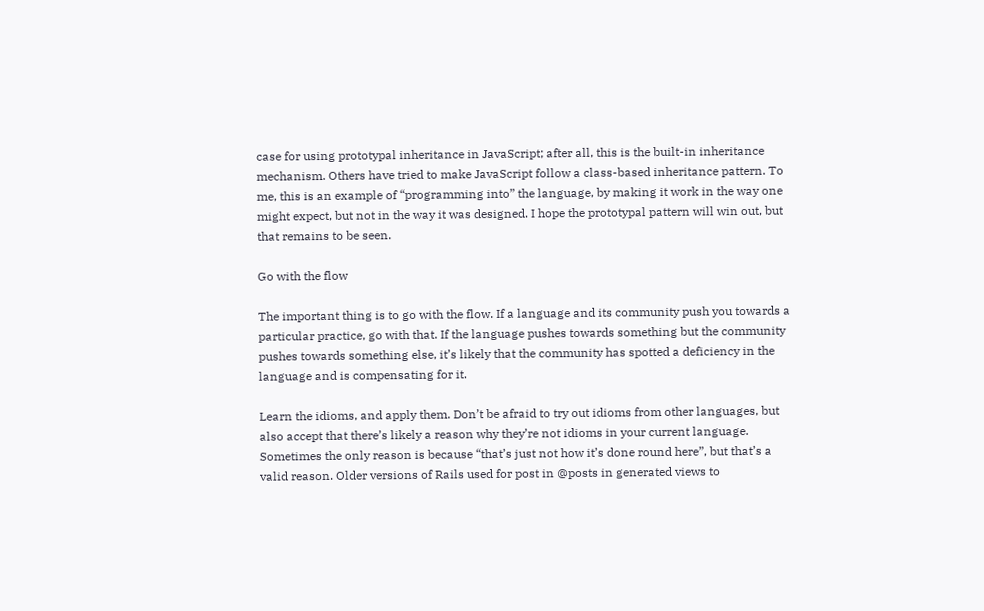case for using prototypal inheritance in JavaScript; after all, this is the built-in inheritance mechanism. Others have tried to make JavaScript follow a class-based inheritance pattern. To me, this is an example of “programming into” the language, by making it work in the way one might expect, but not in the way it was designed. I hope the prototypal pattern will win out, but that remains to be seen.

Go with the flow

The important thing is to go with the flow. If a language and its community push you towards a particular practice, go with that. If the language pushes towards something but the community pushes towards something else, it’s likely that the community has spotted a deficiency in the language and is compensating for it.

Learn the idioms, and apply them. Don’t be afraid to try out idioms from other languages, but also accept that there’s likely a reason why they’re not idioms in your current language. Sometimes the only reason is because “that’s just not how it’s done round here”, but that’s a valid reason. Older versions of Rails used for post in @posts in generated views to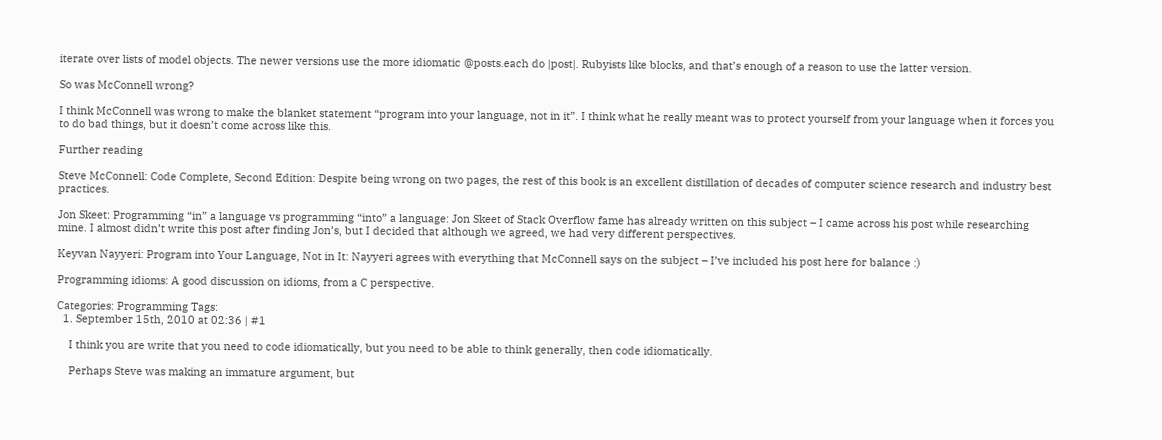iterate over lists of model objects. The newer versions use the more idiomatic @posts.each do |post|. Rubyists like blocks, and that’s enough of a reason to use the latter version.

So was McConnell wrong?

I think McConnell was wrong to make the blanket statement “program into your language, not in it”. I think what he really meant was to protect yourself from your language when it forces you to do bad things, but it doesn’t come across like this.

Further reading

Steve McConnell: Code Complete, Second Edition: Despite being wrong on two pages, the rest of this book is an excellent distillation of decades of computer science research and industry best practices.

Jon Skeet: Programming “in” a language vs programming “into” a language: Jon Skeet of Stack Overflow fame has already written on this subject – I came across his post while researching mine. I almost didn’t write this post after finding Jon’s, but I decided that although we agreed, we had very different perspectives.

Keyvan Nayyeri: Program into Your Language, Not in It: Nayyeri agrees with everything that McConnell says on the subject – I’ve included his post here for balance :)

Programming idioms: A good discussion on idioms, from a C perspective.

Categories: Programming Tags:
  1. September 15th, 2010 at 02:36 | #1

    I think you are write that you need to code idiomatically, but you need to be able to think generally, then code idiomatically.

    Perhaps Steve was making an immature argument, but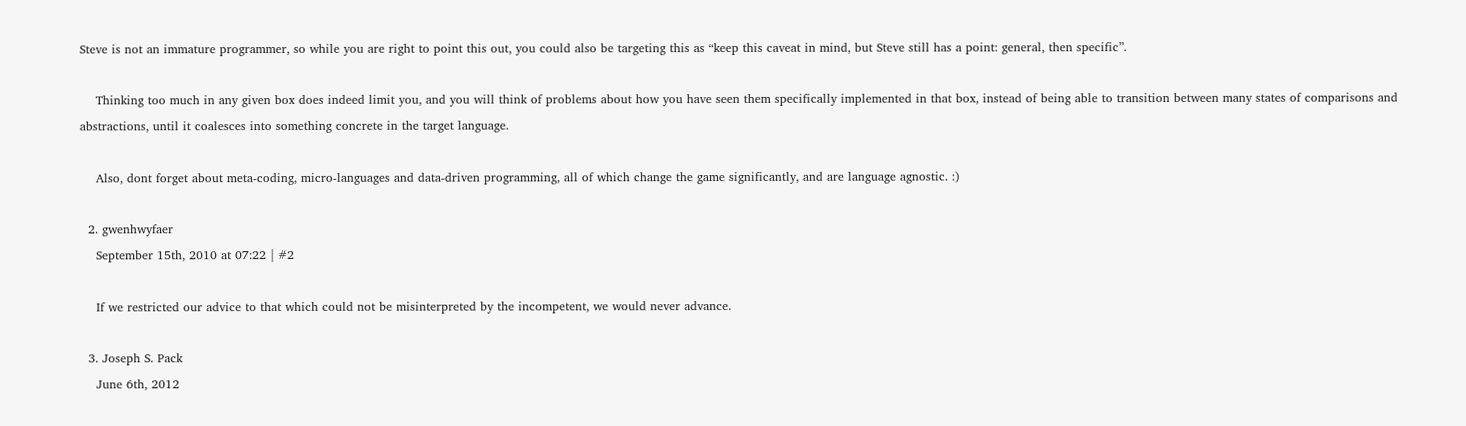Steve is not an immature programmer, so while you are right to point this out, you could also be targeting this as “keep this caveat in mind, but Steve still has a point: general, then specific”.

    Thinking too much in any given box does indeed limit you, and you will think of problems about how you have seen them specifically implemented in that box, instead of being able to transition between many states of comparisons and abstractions, until it coalesces into something concrete in the target language.

    Also, dont forget about meta-coding, micro-languages and data-driven programming, all of which change the game significantly, and are language agnostic. :)

  2. gwenhwyfaer
    September 15th, 2010 at 07:22 | #2

    If we restricted our advice to that which could not be misinterpreted by the incompetent, we would never advance.

  3. Joseph S. Pack
    June 6th, 2012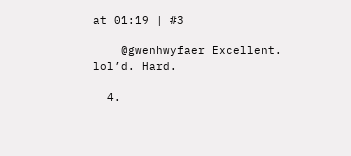at 01:19 | #3

    @gwenhwyfaer Excellent. lol’d. Hard.

  4.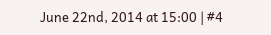June 22nd, 2014 at 15:00 | #4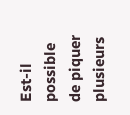Est-il possible de piquer plusieurs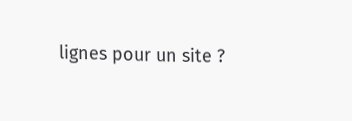lignes pour un site ?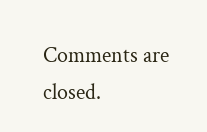Comments are closed.